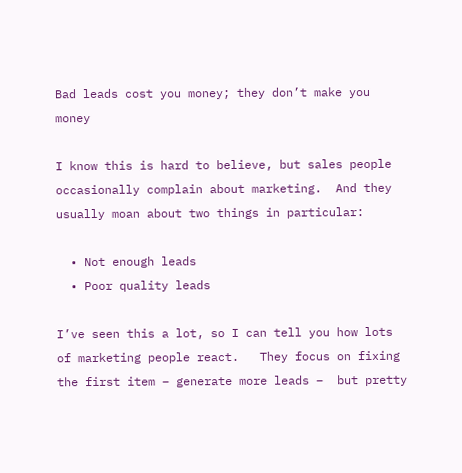Bad leads cost you money; they don’t make you money

I know this is hard to believe, but sales people occasionally complain about marketing.  And they usually moan about two things in particular:

  • Not enough leads
  • Poor quality leads

I’ve seen this a lot, so I can tell you how lots of marketing people react.   They focus on fixing the first item – generate more leads –  but pretty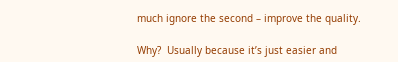much ignore the second – improve the quality.

Why?  Usually because it’s just easier and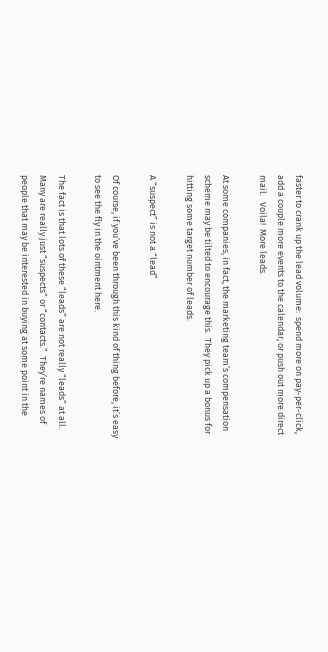faster to crank up the lead volume:  spend more on pay-per-click, add a couple more events to the calendar, or push out more direct mail.   Voila!  More leads.

At some companies, in fact, the marketing team’s compensation scheme may be tilted to encourage this.  They pick up a bonus for hitting some target number of leads.

A “suspect” is not a “lead”

Of course, if you’ve been through this kind of thing before, it’s easy to see the fly in the ointment here.

The fact is that lots of these “leads” are not really “leads” at all.  Many are really just “suspects” or “contacts.”  They’re names of people that may be interested in buying at some point in the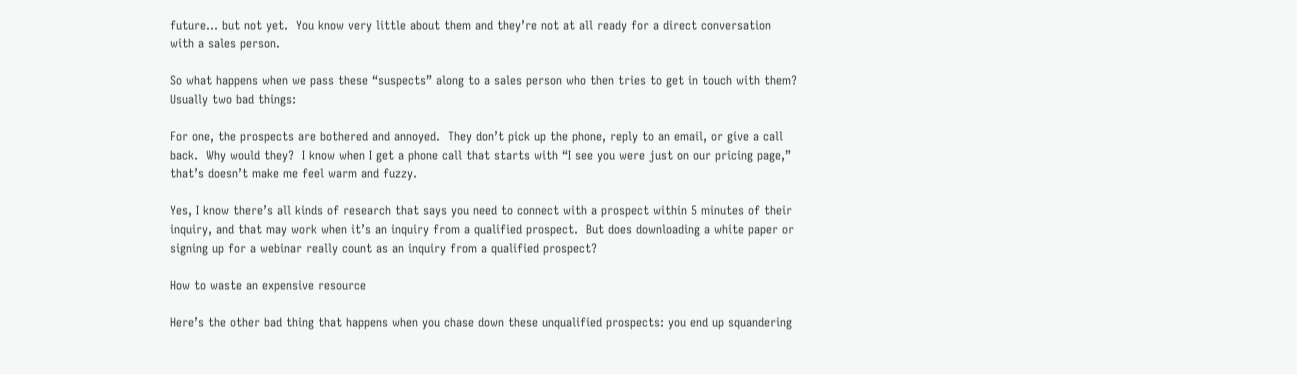future… but not yet.  You know very little about them and they’re not at all ready for a direct conversation with a sales person.

So what happens when we pass these “suspects” along to a sales person who then tries to get in touch with them?  Usually two bad things:

For one, the prospects are bothered and annoyed.  They don’t pick up the phone, reply to an email, or give a call back.  Why would they?  I know when I get a phone call that starts with “I see you were just on our pricing page,” that’s doesn’t make me feel warm and fuzzy.

Yes, I know there’s all kinds of research that says you need to connect with a prospect within 5 minutes of their inquiry, and that may work when it’s an inquiry from a qualified prospect.  But does downloading a white paper or signing up for a webinar really count as an inquiry from a qualified prospect?

How to waste an expensive resource

Here’s the other bad thing that happens when you chase down these unqualified prospects: you end up squandering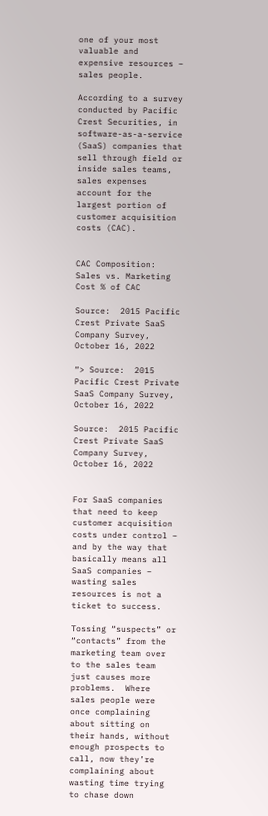one of your most valuable and expensive resources – sales people.

According to a survey conducted by Pacific Crest Securities, in software-as-a-service (SaaS) companies that sell through field or inside sales teams, sales expenses account for the largest portion of customer acquisition costs (CAC).


CAC Composition: Sales vs. Marketing Cost % of CAC

Source:  2015 Pacific Crest Private SaaS Company Survey, October 16, 2022

“> Source:  2015 Pacific Crest Private SaaS Company Survey, October 16, 2022

Source:  2015 Pacific Crest Private SaaS Company Survey, October 16, 2022


For SaaS companies that need to keep customer acquisition costs under control – and by the way that basically means all SaaS companies – wasting sales resources is not a ticket to success.

Tossing “suspects” or “contacts” from the marketing team over to the sales team just causes more problems.  Where sales people were once complaining about sitting on their hands, without enough prospects to call, now they’re complaining about wasting time trying to chase down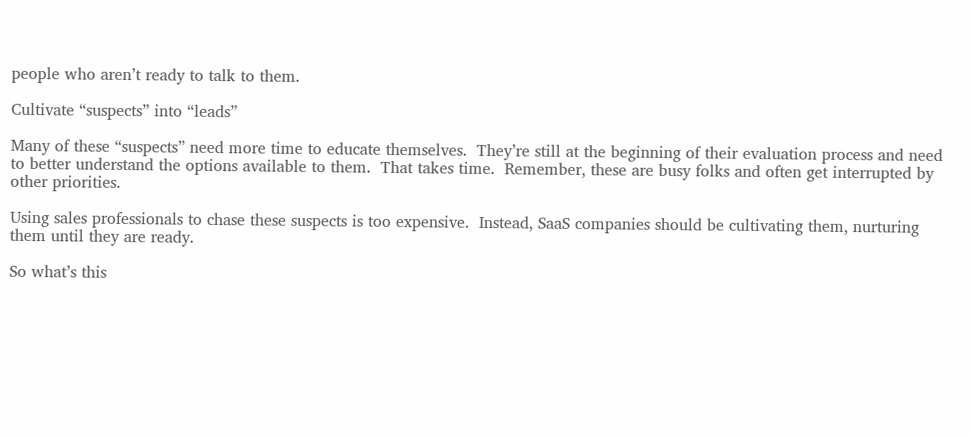people who aren’t ready to talk to them.

Cultivate “suspects” into “leads”

Many of these “suspects” need more time to educate themselves.  They’re still at the beginning of their evaluation process and need to better understand the options available to them.  That takes time.  Remember, these are busy folks and often get interrupted by other priorities.

Using sales professionals to chase these suspects is too expensive.  Instead, SaaS companies should be cultivating them, nurturing them until they are ready.

So what’s this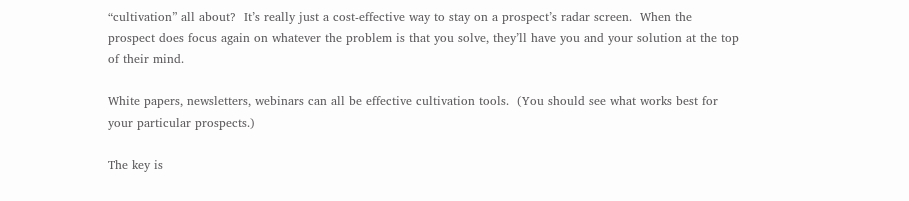“cultivation” all about?  It’s really just a cost-effective way to stay on a prospect’s radar screen.  When the prospect does focus again on whatever the problem is that you solve, they’ll have you and your solution at the top of their mind.

White papers, newsletters, webinars can all be effective cultivation tools.  (You should see what works best for your particular prospects.)

The key is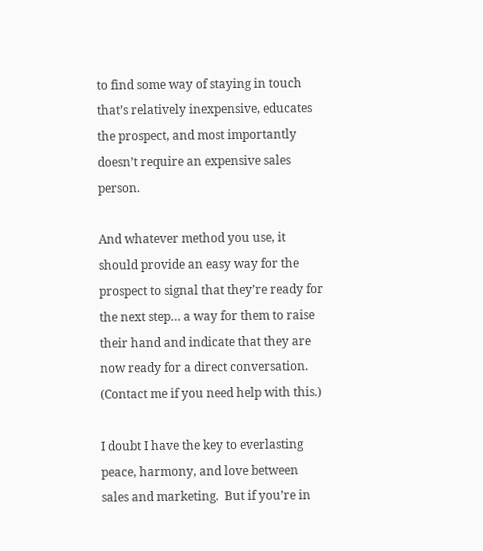to find some way of staying in touch that’s relatively inexpensive, educates the prospect, and most importantly doesn’t require an expensive sales person.

And whatever method you use, it should provide an easy way for the prospect to signal that they’re ready for the next step… a way for them to raise their hand and indicate that they are now ready for a direct conversation. (Contact me if you need help with this.)

I doubt I have the key to everlasting peace, harmony, and love between sales and marketing.  But if you’re in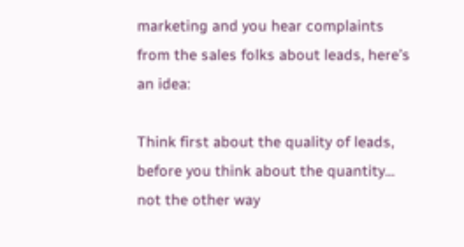marketing and you hear complaints from the sales folks about leads, here’s an idea:

Think first about the quality of leads, before you think about the quantity… not the other way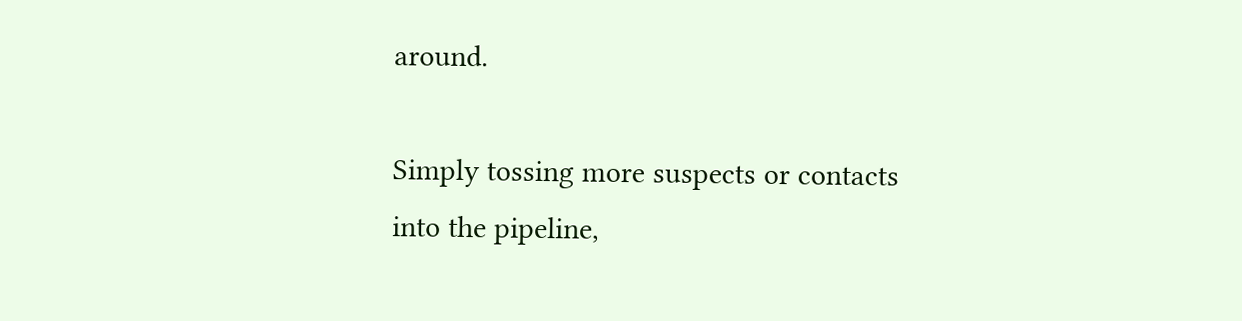around.

Simply tossing more suspects or contacts into the pipeline,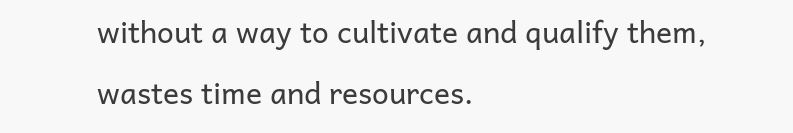without a way to cultivate and qualify them, wastes time and resources.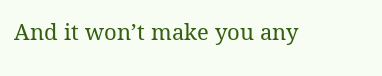And it won’t make you any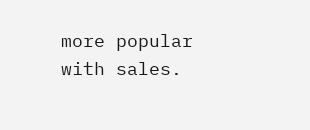more popular with sales.